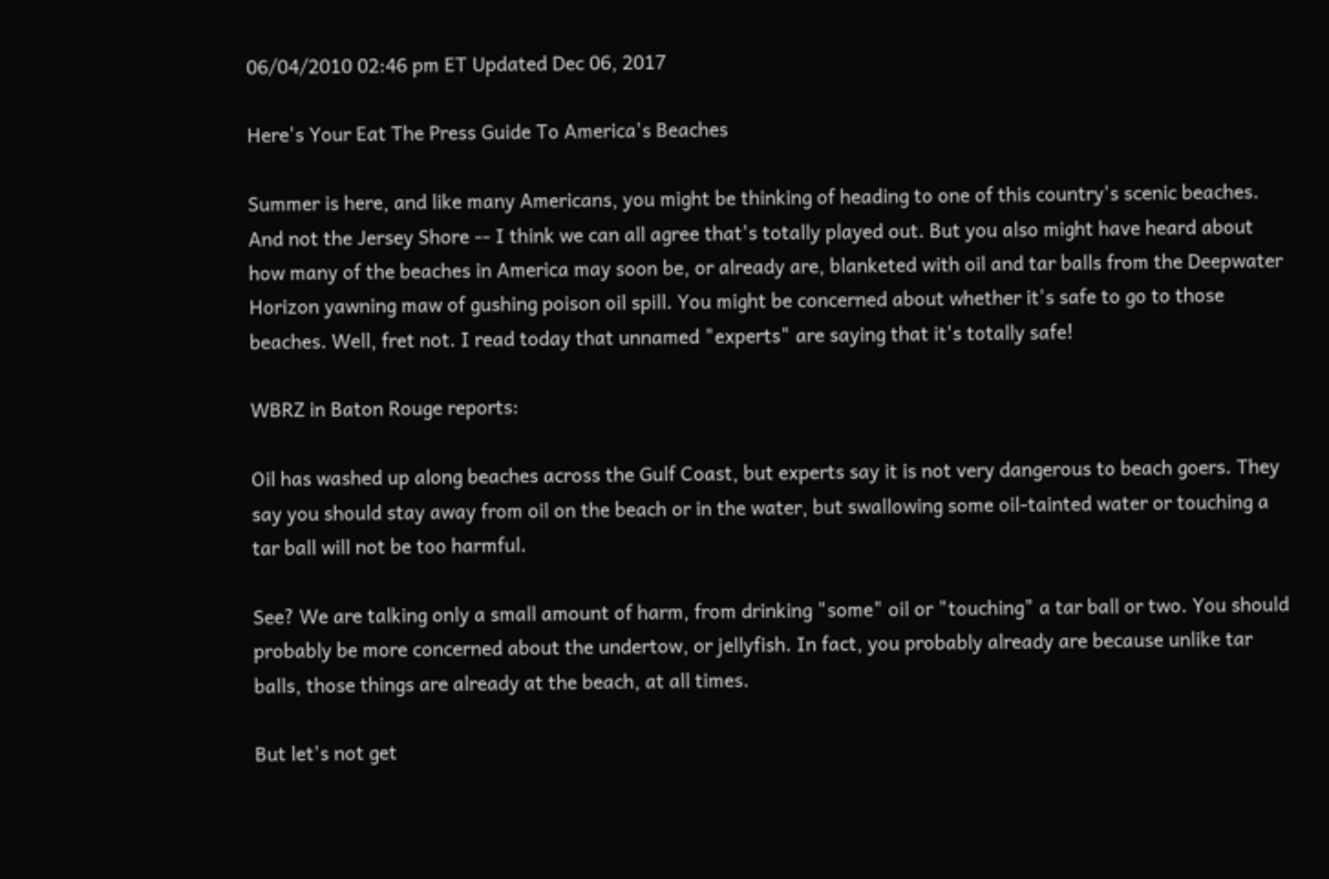06/04/2010 02:46 pm ET Updated Dec 06, 2017

Here's Your Eat The Press Guide To America's Beaches

Summer is here, and like many Americans, you might be thinking of heading to one of this country's scenic beaches. And not the Jersey Shore -- I think we can all agree that's totally played out. But you also might have heard about how many of the beaches in America may soon be, or already are, blanketed with oil and tar balls from the Deepwater Horizon yawning maw of gushing poison oil spill. You might be concerned about whether it's safe to go to those beaches. Well, fret not. I read today that unnamed "experts" are saying that it's totally safe!

WBRZ in Baton Rouge reports:

Oil has washed up along beaches across the Gulf Coast, but experts say it is not very dangerous to beach goers. They say you should stay away from oil on the beach or in the water, but swallowing some oil-tainted water or touching a tar ball will not be too harmful.

See? We are talking only a small amount of harm, from drinking "some" oil or "touching" a tar ball or two. You should probably be more concerned about the undertow, or jellyfish. In fact, you probably already are because unlike tar balls, those things are already at the beach, at all times.

But let's not get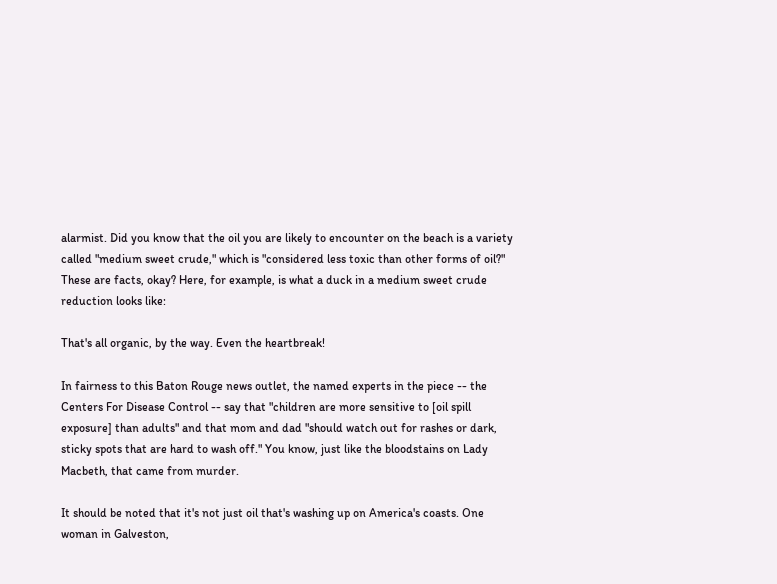alarmist. Did you know that the oil you are likely to encounter on the beach is a variety called "medium sweet crude," which is "considered less toxic than other forms of oil?" These are facts, okay? Here, for example, is what a duck in a medium sweet crude reduction looks like:

That's all organic, by the way. Even the heartbreak!

In fairness to this Baton Rouge news outlet, the named experts in the piece -- the Centers For Disease Control -- say that "children are more sensitive to [oil spill exposure] than adults" and that mom and dad "should watch out for rashes or dark, sticky spots that are hard to wash off." You know, just like the bloodstains on Lady Macbeth, that came from murder.

It should be noted that it's not just oil that's washing up on America's coasts. One woman in Galveston,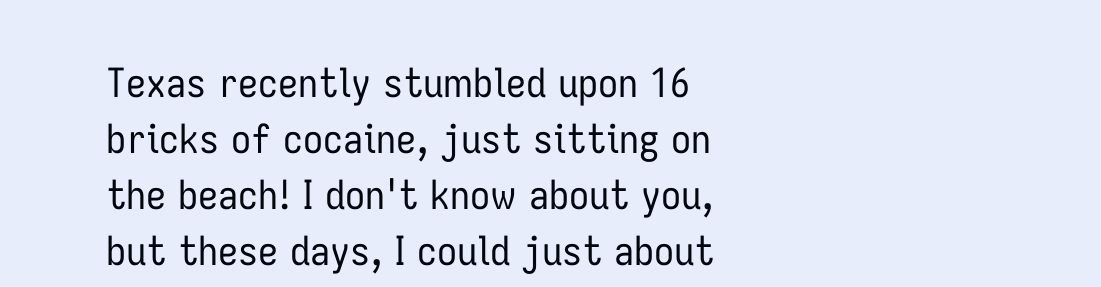Texas recently stumbled upon 16 bricks of cocaine, just sitting on the beach! I don't know about you, but these days, I could just about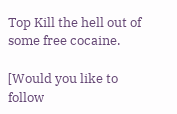Top Kill the hell out of some free cocaine.

[Would you like to follow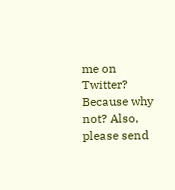me on Twitter? Because why not? Also, please send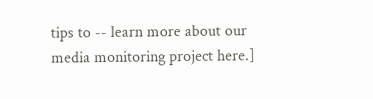tips to -- learn more about our media monitoring project here.]